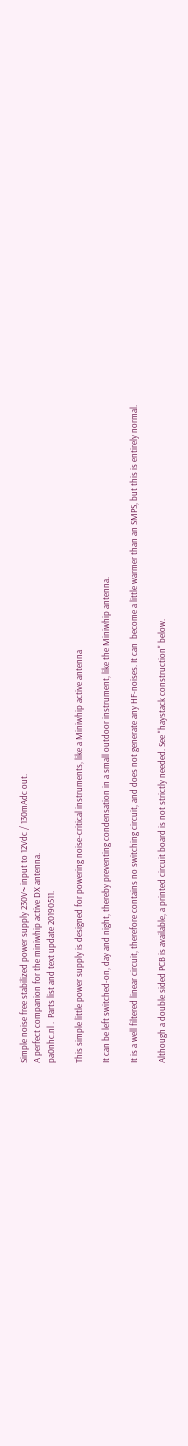Simple noise free stabilized power supply 230V~ input to 12Vdc / 130mAdc out.
A perfect companion for the miniwhip active DX antenna.
pa0nhc.nl .  Parts list and text update 20190511.

This simple little power supply is designed for powering noise-critical instruments, like a Miniwhip active antenna

It can be left switched-on, day and night, thereby preventing condensation in a small outdoor instrument, like the Miniwhip antenna.

It is a well filtered linear circuit, therefore contains no switching circuit, and does not generate any HF-noises. It can  become a little warmer than an SMPS, but this is entirely normal.

Although a double sided PCB is available, a printed circuit board is not strictly needed. See "haystack construction" below.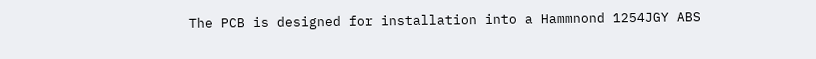The PCB is designed for installation into a Hammnond 1254JGY ABS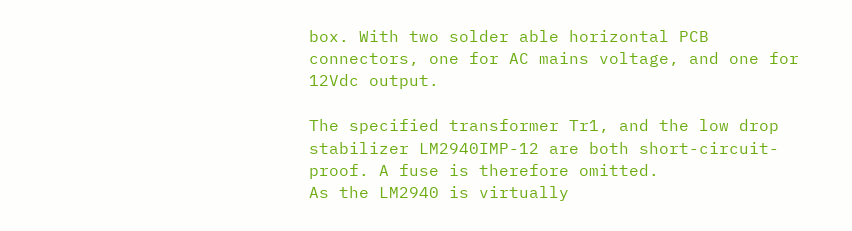box. With two solder able horizontal PCB connectors, one for AC mains voltage, and one for 12Vdc output.

The specified transformer Tr1, and the low drop stabilizer LM2940IMP-12 are both short-circuit-proof. A fuse is therefore omitted.
As the LM2940 is virtually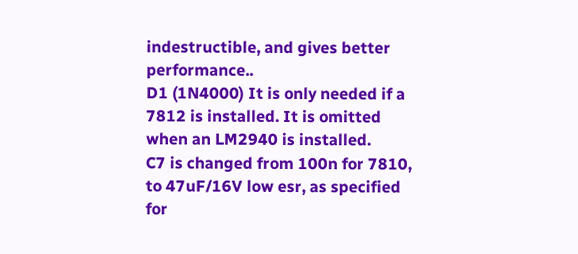indestructible, and gives better performance..
D1 (1N4000) It is only needed if a 7812 is installed. It is omitted when an LM2940 is installed.
C7 is changed from 100n for 7810, to 47uF/16V low esr, as specified for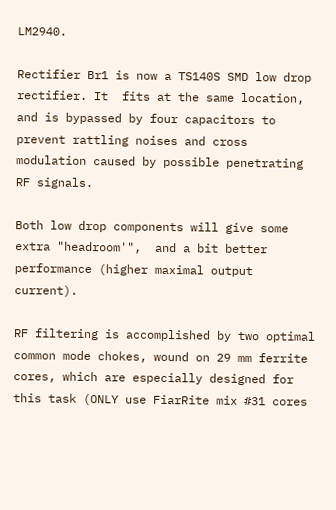LM2940.

Rectifier Br1 is now a TS140S SMD low drop rectifier. It  fits at the same location, and is bypassed by four capacitors to prevent rattling noises and cross modulation caused by possible penetrating RF signals.

Both low drop components will give some extra "headroom'",  and a bit better performance (higher maximal output current).

RF filtering is accomplished by two optimal common mode chokes, wound on 29 mm ferrite cores, which are especially designed for this task (ONLY use FiarRite mix #31 cores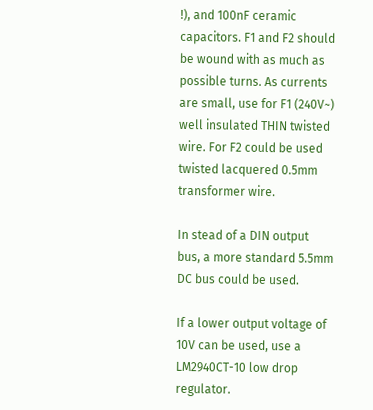!), and 100nF ceramic capacitors. F1 and F2 should be wound with as much as possible turns. As currents are small, use for F1 (240V~) well insulated THIN twisted wire. For F2 could be used twisted lacquered 0.5mm transformer wire.

In stead of a DIN output bus, a more standard 5.5mm DC bus could be used.

If a lower output voltage of 10V can be used, use a LM2940CT-10 low drop regulator.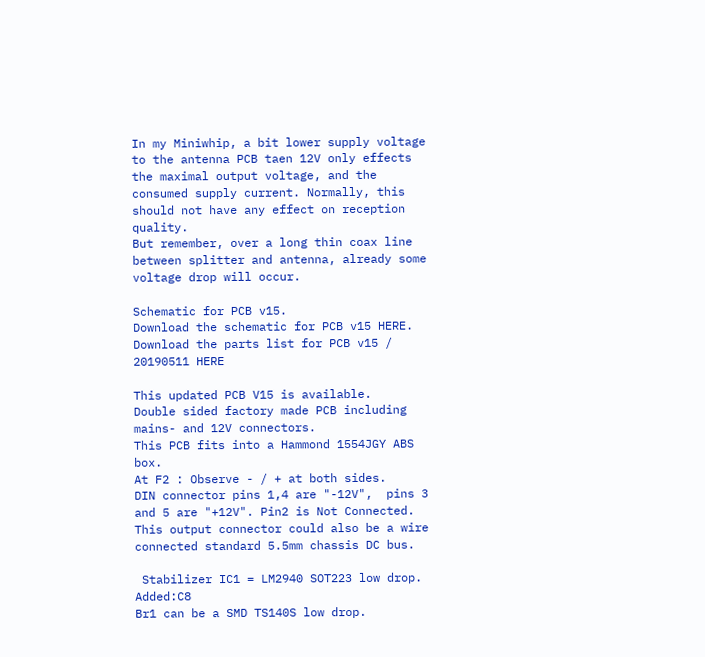In my Miniwhip, a bit lower supply voltage to the antenna PCB taen 12V only effects the maximal output voltage, and the consumed supply current. Normally, this should not have any effect on reception quality.
But remember, over a long thin coax line between splitter and antenna, already some voltage drop will occur.

Schematic for PCB v15.
Download the schematic for PCB v15 HERE.
Download the parts list for PCB v15 / 20190511 HERE

This updated PCB V15 is available.
Double sided factory made PCB including mains- and 12V connectors.
This PCB fits into a Hammond 1554JGY ABS box.
At F2 : Observe - / + at both sides.
DIN connector pins 1,4 are "-12V",  pins 3 and 5 are "+12V". Pin2 is Not Connected.
This output connector could also be a wire connected standard 5.5mm chassis DC bus.

 Stabilizer IC1 = LM2940 SOT223 low drop. Added:C8
Br1 can be a SMD TS140S low drop.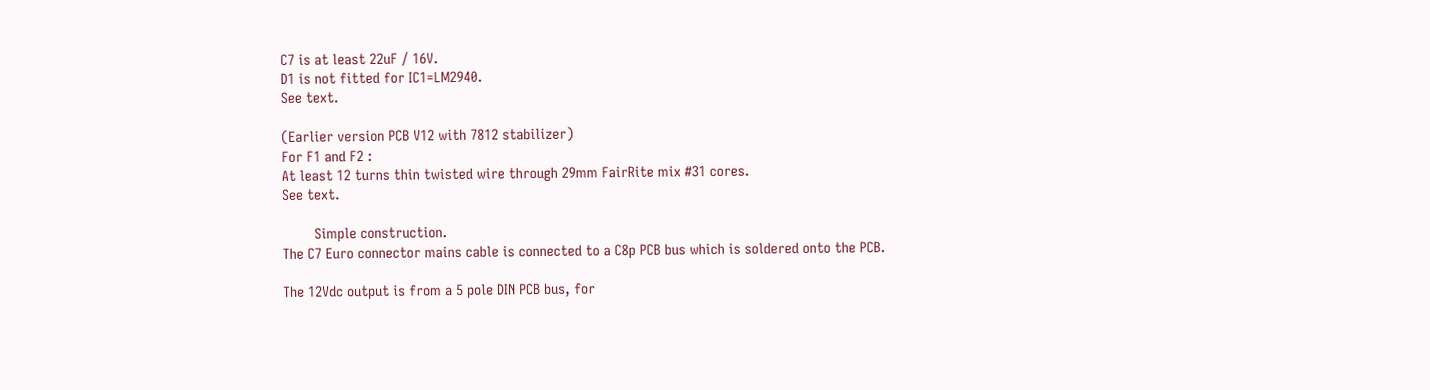C7 is at least 22uF / 16V.
D1 is not fitted for IC1=LM2940.
See text.

(Earlier version PCB V12 with 7812 stabilizer)
For F1 and F2 :
At least 12 turns thin twisted wire through 29mm FairRite mix #31 cores.
See text.

        Simple construction.
The C7 Euro connector mains cable is connected to a C8p PCB bus which is soldered onto the PCB.

The 12Vdc output is from a 5 pole DIN PCB bus, for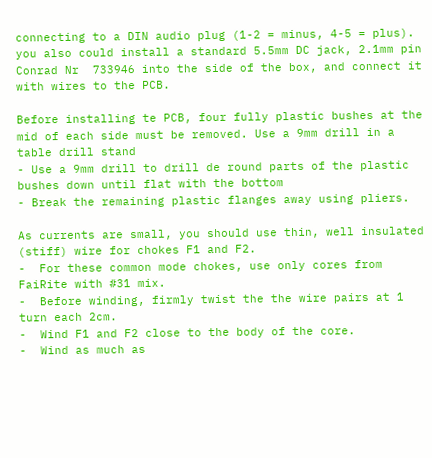connecting to a DIN audio plug (1-2 = minus, 4-5 = plus).
you also could install a standard 5.5mm DC jack, 2.1mm pin Conrad Nr  733946 into the side of the box, and connect it with wires to the PCB.

Before installing te PCB, four fully plastic bushes at the mid of each side must be removed. Use a 9mm drill in a table drill stand
- Use a 9mm drill to drill de round parts of the plastic bushes down until flat with the bottom
- Break the remaining plastic flanges away using pliers.

As currents are small, you should use thin, well insulated (stiff) wire for chokes F1 and F2.
-  For these common mode chokes, use only cores from FaiRite with #31 mix.
-  Before winding, firmly twist the the wire pairs at 1 turn each 2cm.
-  Wind F1 and F2 close to the body of the core.
-  Wind as much as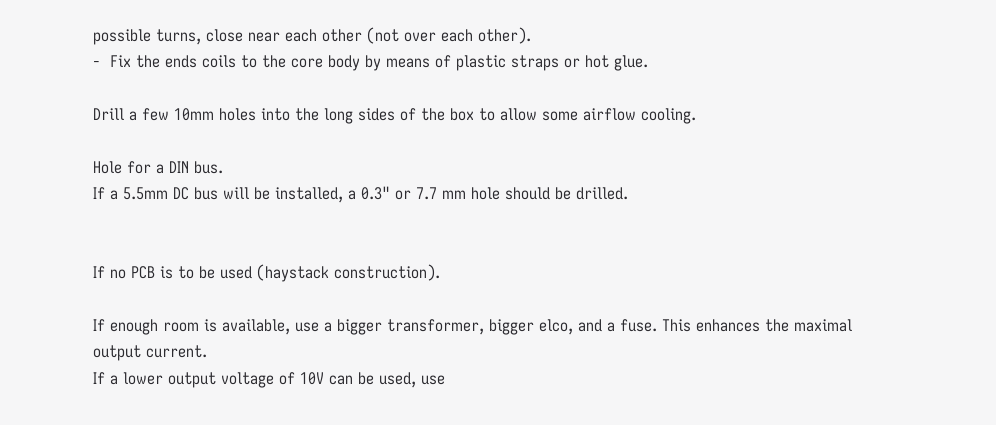possible turns, close near each other (not over each other).
-  Fix the ends coils to the core body by means of plastic straps or hot glue.

Drill a few 10mm holes into the long sides of the box to allow some airflow cooling.

Hole for a DIN bus.
If a 5.5mm DC bus will be installed, a 0.3" or 7.7 mm hole should be drilled.


If no PCB is to be used (haystack construction).

If enough room is available, use a bigger transformer, bigger elco, and a fuse. This enhances the maximal output current.
If a lower output voltage of 10V can be used, use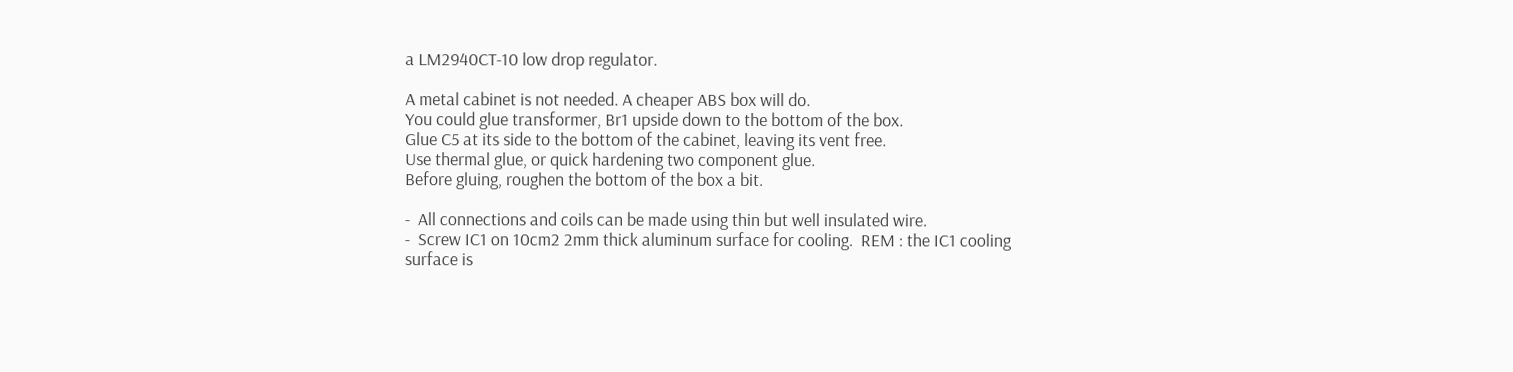a LM2940CT-10 low drop regulator.

A metal cabinet is not needed. A cheaper ABS box will do.
You could glue transformer, Br1 upside down to the bottom of the box.
Glue C5 at its side to the bottom of the cabinet, leaving its vent free.
Use thermal glue, or quick hardening two component glue.
Before gluing, roughen the bottom of the box a bit.

-  All connections and coils can be made using thin but well insulated wire.
-  Screw IC1 on 10cm2 2mm thick aluminum surface for cooling.  REM : the IC1 cooling surface is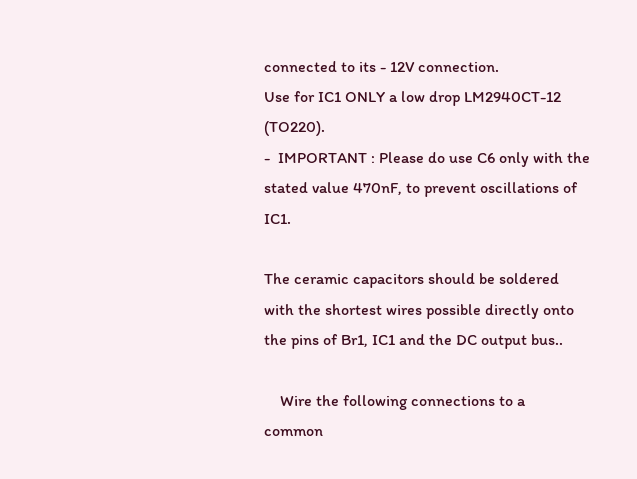connected to its - 12V connection.
Use for IC1 ONLY a low drop LM2940CT-12 (TO220).
-  IMPORTANT : Please do use C6 only with the stated value 470nF, to prevent oscillations of IC1.

The ceramic capacitors should be soldered with the shortest wires possible directly onto the pins of Br1, IC1 and the DC output bus..

    Wire the following connections to a  common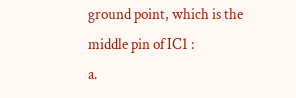ground point, which is the middle pin of IC1 :
a.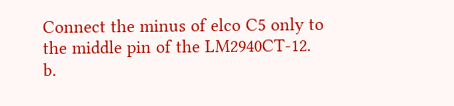Connect the minus of elco C5 only to the middle pin of the LM2940CT-12.
b.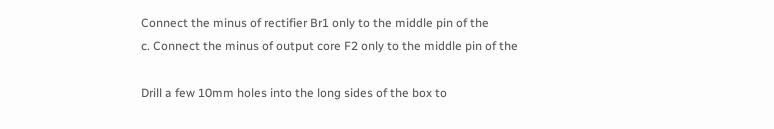Connect the minus of rectifier Br1 only to the middle pin of the
c. Connect the minus of output core F2 only to the middle pin of the

Drill a few 10mm holes into the long sides of the box to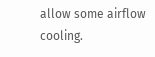allow some airflow cooling.